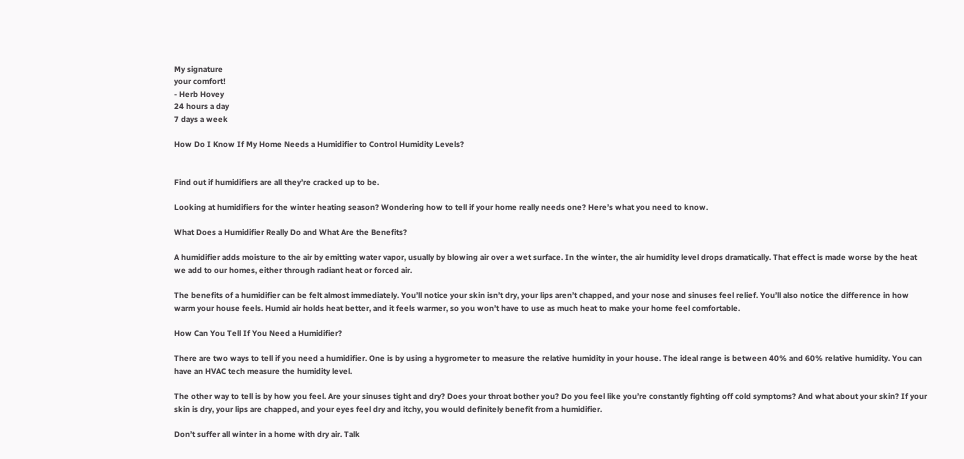My signature
your comfort!
- Herb Hovey
24 hours a day
7 days a week

How Do I Know If My Home Needs a Humidifier to Control Humidity Levels?


Find out if humidifiers are all they’re cracked up to be.

Looking at humidifiers for the winter heating season? Wondering how to tell if your home really needs one? Here’s what you need to know.

What Does a Humidifier Really Do and What Are the Benefits?

A humidifier adds moisture to the air by emitting water vapor, usually by blowing air over a wet surface. In the winter, the air humidity level drops dramatically. That effect is made worse by the heat we add to our homes, either through radiant heat or forced air.

The benefits of a humidifier can be felt almost immediately. You’ll notice your skin isn’t dry, your lips aren’t chapped, and your nose and sinuses feel relief. You’ll also notice the difference in how warm your house feels. Humid air holds heat better, and it feels warmer, so you won’t have to use as much heat to make your home feel comfortable.

How Can You Tell If You Need a Humidifier?

There are two ways to tell if you need a humidifier. One is by using a hygrometer to measure the relative humidity in your house. The ideal range is between 40% and 60% relative humidity. You can have an HVAC tech measure the humidity level.

The other way to tell is by how you feel. Are your sinuses tight and dry? Does your throat bother you? Do you feel like you’re constantly fighting off cold symptoms? And what about your skin? If your skin is dry, your lips are chapped, and your eyes feel dry and itchy, you would definitely benefit from a humidifier.

Don’t suffer all winter in a home with dry air. Talk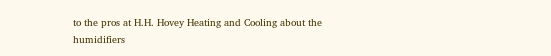to the pros at H.H. Hovey Heating and Cooling about the humidifiers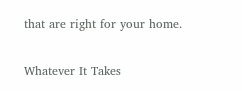that are right for your home.

Whatever It Takes